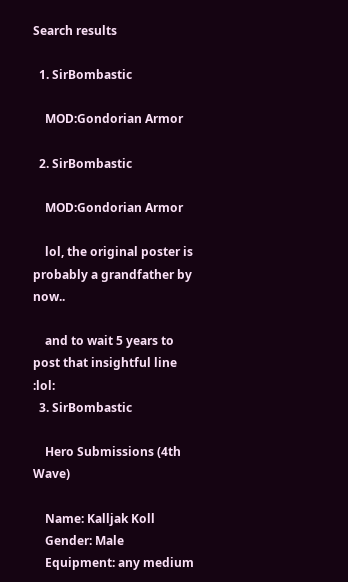Search results

  1. SirBombastic

    MOD:Gondorian Armor

  2. SirBombastic

    MOD:Gondorian Armor

    lol, the original poster is probably a grandfather by now..

    and to wait 5 years to post that insightful line :lol:
  3. SirBombastic

    Hero Submissions (4th Wave)

    Name: Kalljak Koll
    Gender: Male
    Equipment: any medium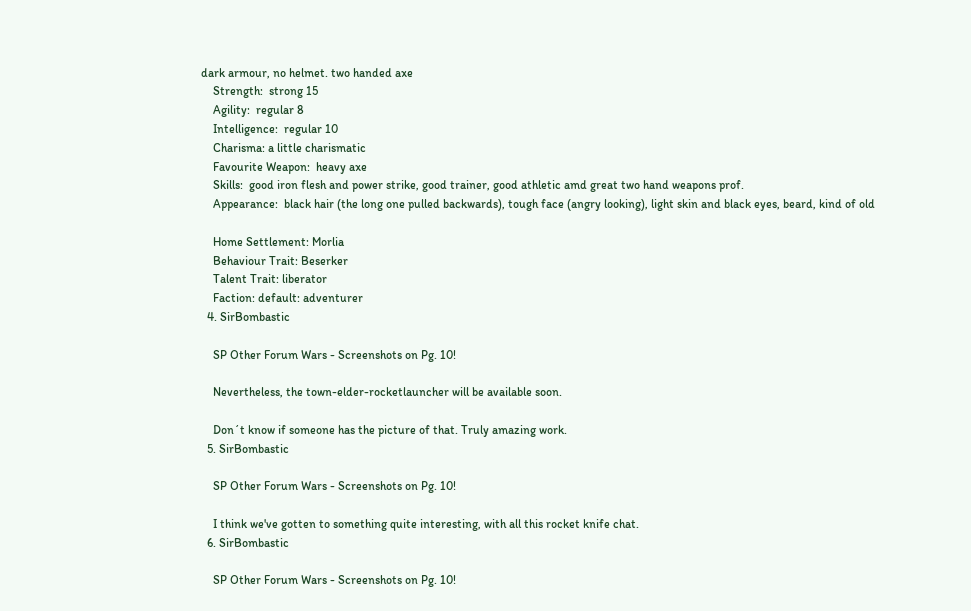dark armour, no helmet. two handed axe
    Strength:  strong 15
    Agility:  regular 8
    Intelligence:  regular 10
    Charisma: a little charismatic
    Favourite Weapon:  heavy axe
    Skills:  good iron flesh and power strike, good trainer, good athletic amd great two hand weapons prof.
    Appearance:  black hair (the long one pulled backwards), tough face (angry looking), light skin and black eyes, beard, kind of old

    Home Settlement: Morlia
    Behaviour Trait: Beserker
    Talent Trait: liberator
    Faction: default: adventurer
  4. SirBombastic

    SP Other Forum Wars - Screenshots on Pg. 10!

    Nevertheless, the town-elder-rocketlauncher will be available soon.

    Don´t know if someone has the picture of that. Truly amazing work.
  5. SirBombastic

    SP Other Forum Wars - Screenshots on Pg. 10!

    I think we've gotten to something quite interesting, with all this rocket knife chat.
  6. SirBombastic

    SP Other Forum Wars - Screenshots on Pg. 10!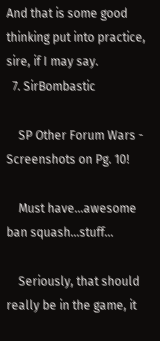And that is some good thinking put into practice, sire, if I may say.
  7. SirBombastic

    SP Other Forum Wars - Screenshots on Pg. 10!

    Must have...awesome ban squash...stuff...

    Seriously, that should really be in the game, it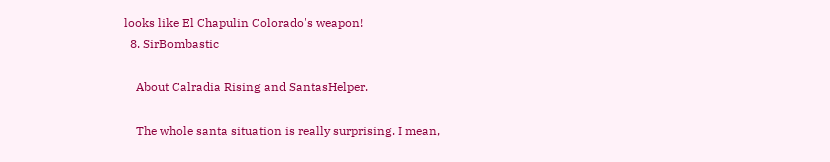looks like El Chapulin Colorado's weapon!
  8. SirBombastic

    About Calradia Rising and SantasHelper.

    The whole santa situation is really surprising. I mean,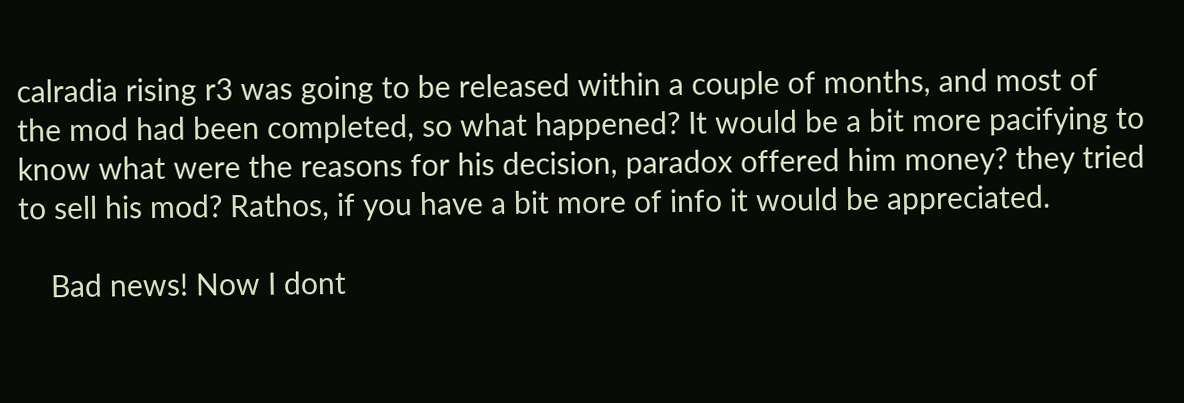calradia rising r3 was going to be released within a couple of months, and most of the mod had been completed, so what happened? It would be a bit more pacifying to know what were the reasons for his decision, paradox offered him money? they tried to sell his mod? Rathos, if you have a bit more of info it would be appreciated.

    Bad news! Now I dont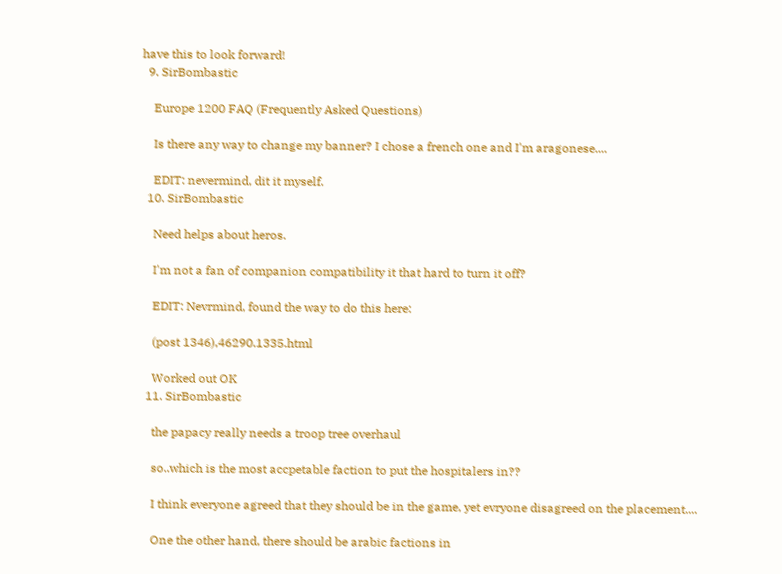have this to look forward!
  9. SirBombastic

    Europe 1200 FAQ (Frequently Asked Questions)

    Is there any way to change my banner? I chose a french one and I'm aragonese....

    EDIT: nevermind, dit it myself.
  10. SirBombastic

    Need helps about heros.

    I'm not a fan of companion compatibility it that hard to turn it off?

    EDIT: Nevrmind, found the way to do this here:

    (post 1346),46290.1335.html

    Worked out OK
  11. SirBombastic

    the papacy really needs a troop tree overhaul

    so..which is the most accpetable faction to put the hospitalers in??

    I think everyone agreed that they should be in the game, yet evryone disagreed on the placement....

    One the other hand, there should be arabic factions in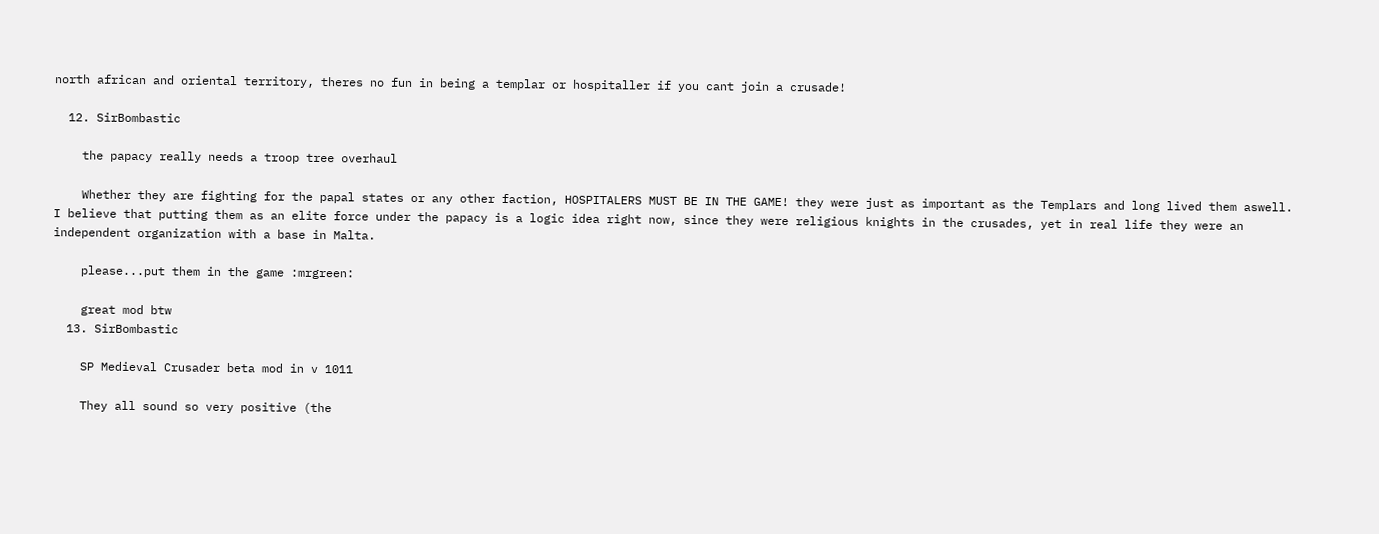north african and oriental territory, theres no fun in being a templar or hospitaller if you cant join a crusade!

  12. SirBombastic

    the papacy really needs a troop tree overhaul

    Whether they are fighting for the papal states or any other faction, HOSPITALERS MUST BE IN THE GAME! they were just as important as the Templars and long lived them aswell. I believe that putting them as an elite force under the papacy is a logic idea right now, since they were religious knights in the crusades, yet in real life they were an independent organization with a base in Malta.

    please...put them in the game :mrgreen:

    great mod btw
  13. SirBombastic

    SP Medieval Crusader beta mod in v 1011

    They all sound so very positive (the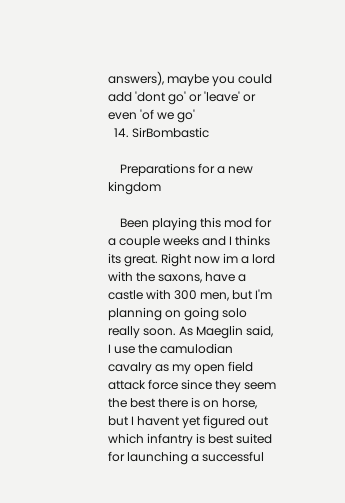answers), maybe you could add 'dont go' or 'leave' or even 'of we go'
  14. SirBombastic

    Preparations for a new kingdom

    Been playing this mod for a couple weeks and I thinks its great. Right now im a lord with the saxons, have a castle with 300 men, but I'm planning on going solo really soon. As Maeglin said, I use the camulodian cavalry as my open field attack force since they seem the best there is on horse, but I havent yet figured out which infantry is best suited for launching a successful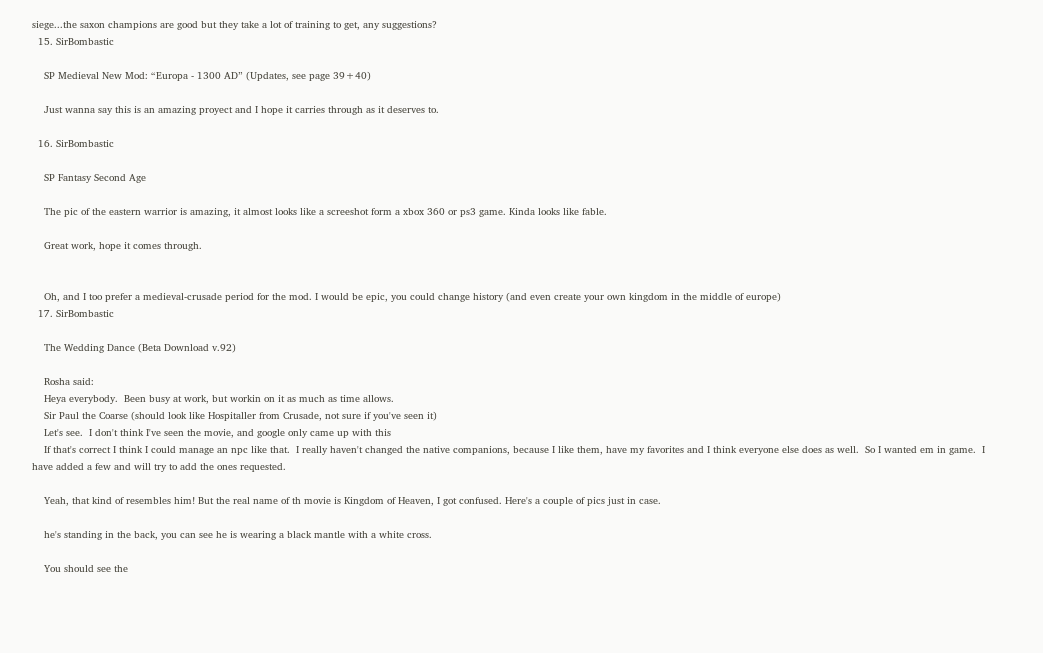siege...the saxon champions are good but they take a lot of training to get, any suggestions?
  15. SirBombastic

    SP Medieval New Mod: “Europa - 1300 AD” (Updates, see page 39+40)

    Just wanna say this is an amazing proyect and I hope it carries through as it deserves to.

  16. SirBombastic

    SP Fantasy Second Age

    The pic of the eastern warrior is amazing, it almost looks like a screeshot form a xbox 360 or ps3 game. Kinda looks like fable.

    Great work, hope it comes through.


    Oh, and I too prefer a medieval-crusade period for the mod. I would be epic, you could change history (and even create your own kingdom in the middle of europe)
  17. SirBombastic

    The Wedding Dance (Beta Download v.92)

    Rosha said:
    Heya everybody.  Been busy at work, but workin on it as much as time allows.
    Sir Paul the Coarse (should look like Hospitaller from Crusade, not sure if you've seen it)
    Let's see.  I don't think I've seen the movie, and google only came up with this
    If that's correct I think I could manage an npc like that.  I really haven't changed the native companions, because I like them, have my favorites and I think everyone else does as well.  So I wanted em in game.  I have added a few and will try to add the ones requested.

    Yeah, that kind of resembles him! But the real name of th movie is Kingdom of Heaven, I got confused. Here's a couple of pics just in case.

    he's standing in the back, you can see he is wearing a black mantle with a white cross.

    You should see the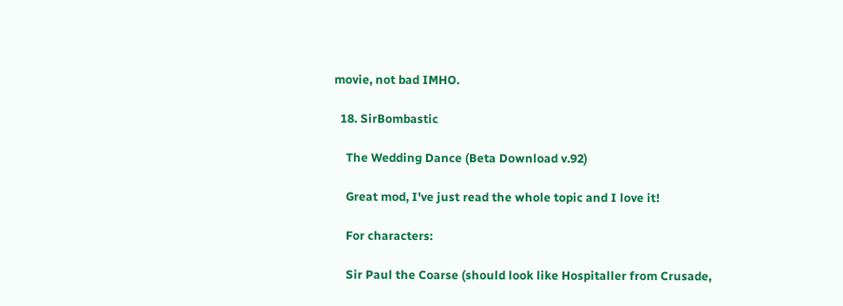movie, not bad IMHO.

  18. SirBombastic

    The Wedding Dance (Beta Download v.92)

    Great mod, I've just read the whole topic and I love it!

    For characters:

    Sir Paul the Coarse (should look like Hospitaller from Crusade,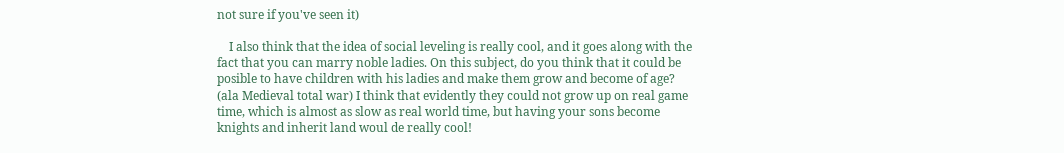not sure if you've seen it)

    I also think that the idea of social leveling is really cool, and it goes along with the fact that you can marry noble ladies. On this subject, do you think that it could be posible to have children with his ladies and make them grow and become of age? (ala Medieval total war) I think that evidently they could not grow up on real game time, which is almost as slow as real world time, but having your sons become knights and inherit land woul de really cool!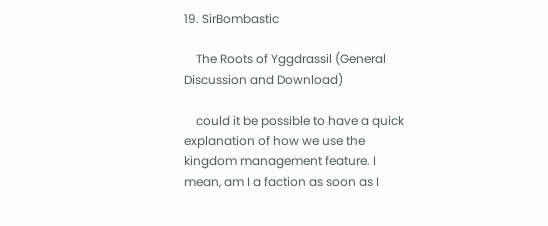19. SirBombastic

    The Roots of Yggdrassil (General Discussion and Download)

    could it be possible to have a quick explanation of how we use the kingdom management feature. I mean, am I a faction as soon as I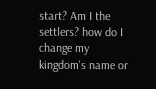start? Am I the settlers? how do I change my kingdom's name or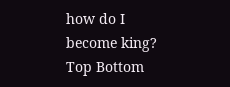how do I become king?
Top Bottom